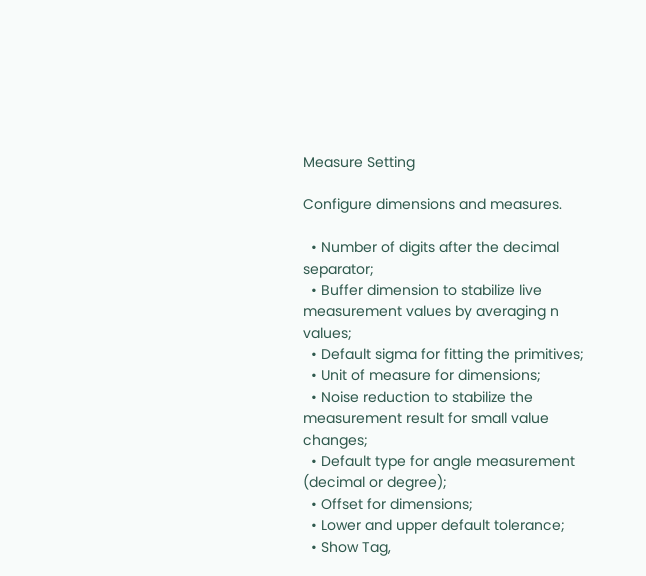Measure Setting

Configure dimensions and measures.

  • Number of digits after the decimal separator;
  • Buffer dimension to stabilize live measurement values by averaging n values;
  • Default sigma for fitting the primitives;
  • Unit of measure for dimensions;
  • Noise reduction to stabilize the measurement result for small value changes;
  • Default type for angle measurement (decimal or degree);
  • Offset for dimensions;
  • Lower and upper default tolerance;
  • Show Tag,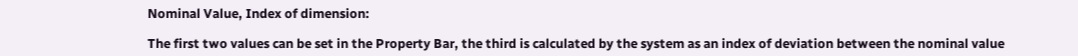Nominal Value, Index of dimension:

The first two values can be set in the Property Bar, the third is calculated by the system as an index of deviation between the nominal value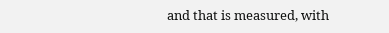and that is measured, with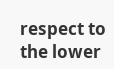respect to the lower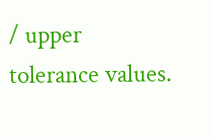/ upper tolerance values.